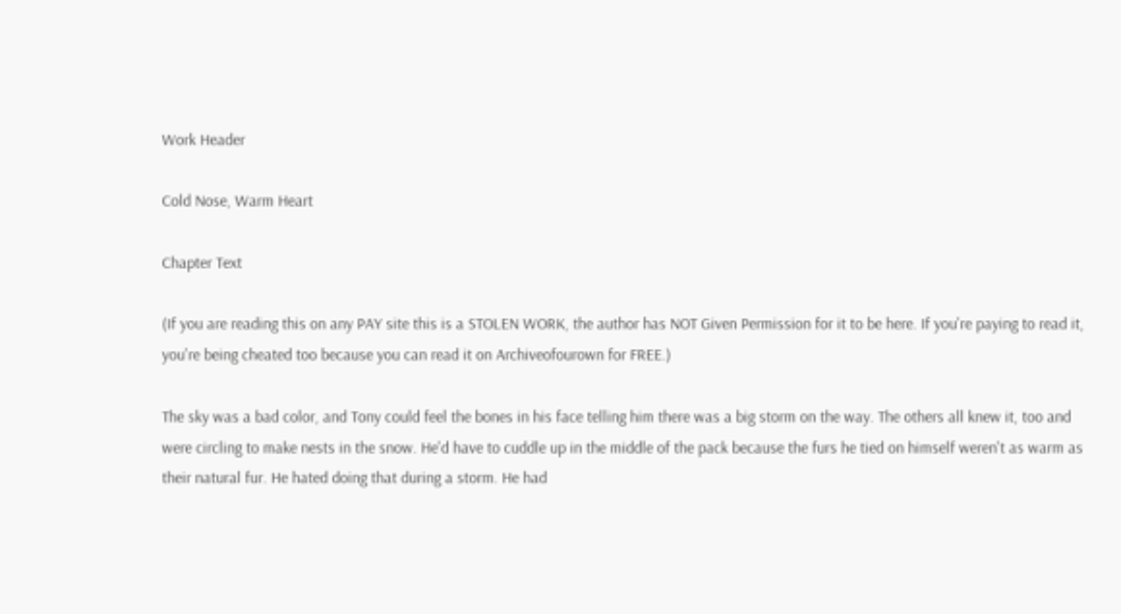Work Header

Cold Nose, Warm Heart

Chapter Text

(If you are reading this on any PAY site this is a STOLEN WORK, the author has NOT Given Permission for it to be here. If you're paying to read it, you're being cheated too because you can read it on Archiveofourown for FREE.)

The sky was a bad color, and Tony could feel the bones in his face telling him there was a big storm on the way. The others all knew it, too and were circling to make nests in the snow. He'd have to cuddle up in the middle of the pack because the furs he tied on himself weren't as warm as their natural fur. He hated doing that during a storm. He had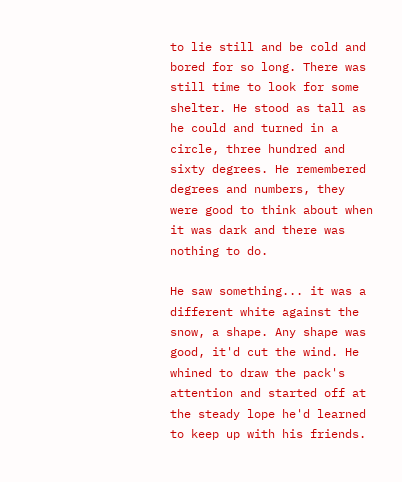to lie still and be cold and bored for so long. There was still time to look for some shelter. He stood as tall as he could and turned in a circle, three hundred and sixty degrees. He remembered degrees and numbers, they were good to think about when it was dark and there was nothing to do.

He saw something... it was a different white against the snow, a shape. Any shape was good, it'd cut the wind. He whined to draw the pack's attention and started off at the steady lope he'd learned to keep up with his friends.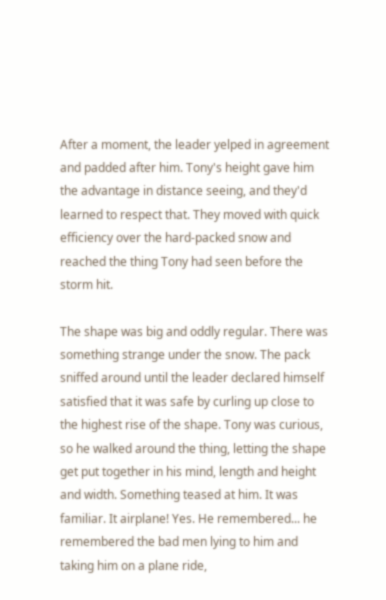After a moment, the leader yelped in agreement and padded after him. Tony's height gave him the advantage in distance seeing, and they'd learned to respect that. They moved with quick efficiency over the hard-packed snow and reached the thing Tony had seen before the storm hit.

The shape was big and oddly regular. There was something strange under the snow. The pack sniffed around until the leader declared himself satisfied that it was safe by curling up close to the highest rise of the shape. Tony was curious, so he walked around the thing, letting the shape get put together in his mind, length and height and width. Something teased at him. It was familiar. It airplane! Yes. He remembered... he remembered the bad men lying to him and taking him on a plane ride,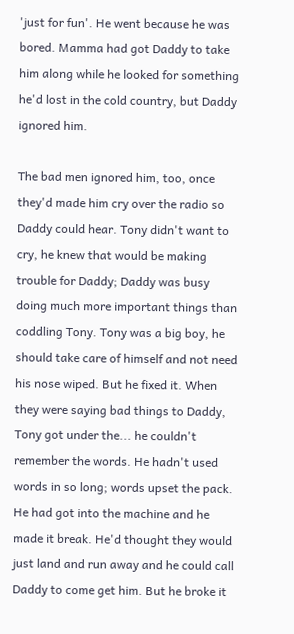'just for fun'. He went because he was bored. Mamma had got Daddy to take him along while he looked for something he'd lost in the cold country, but Daddy ignored him.

The bad men ignored him, too, once they'd made him cry over the radio so Daddy could hear. Tony didn't want to cry, he knew that would be making trouble for Daddy; Daddy was busy doing much more important things than coddling Tony. Tony was a big boy, he should take care of himself and not need his nose wiped. But he fixed it. When they were saying bad things to Daddy, Tony got under the... he couldn't remember the words. He hadn't used words in so long; words upset the pack. He had got into the machine and he made it break. He'd thought they would just land and run away and he could call Daddy to come get him. But he broke it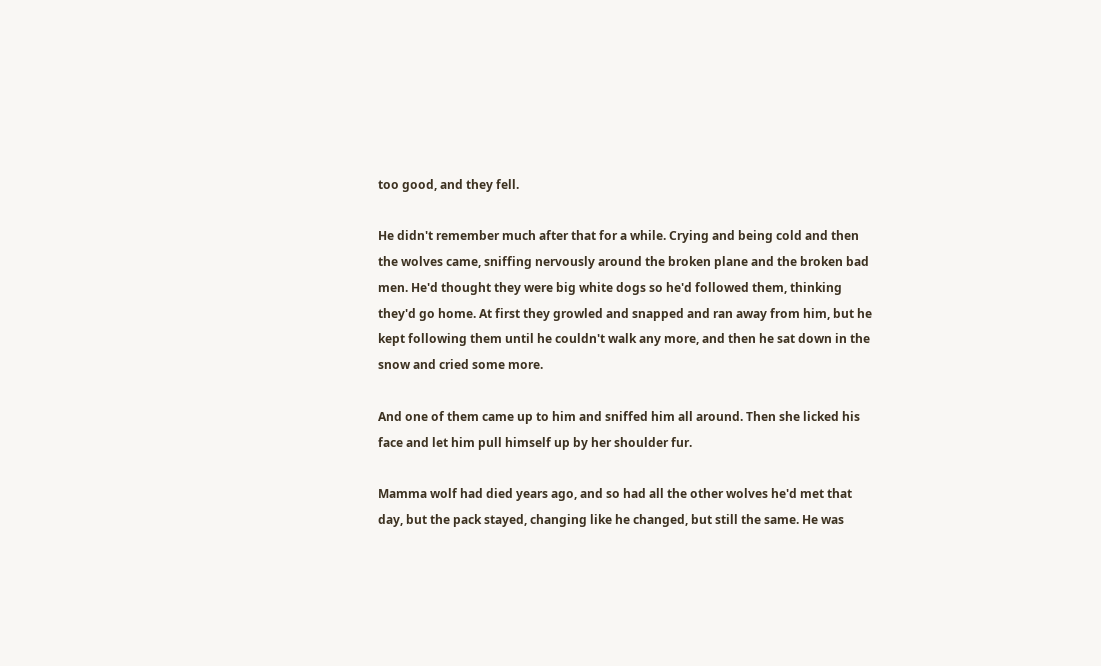too good, and they fell.

He didn't remember much after that for a while. Crying and being cold and then the wolves came, sniffing nervously around the broken plane and the broken bad men. He'd thought they were big white dogs so he'd followed them, thinking they'd go home. At first they growled and snapped and ran away from him, but he kept following them until he couldn't walk any more, and then he sat down in the snow and cried some more.

And one of them came up to him and sniffed him all around. Then she licked his face and let him pull himself up by her shoulder fur.

Mamma wolf had died years ago, and so had all the other wolves he'd met that day, but the pack stayed, changing like he changed, but still the same. He was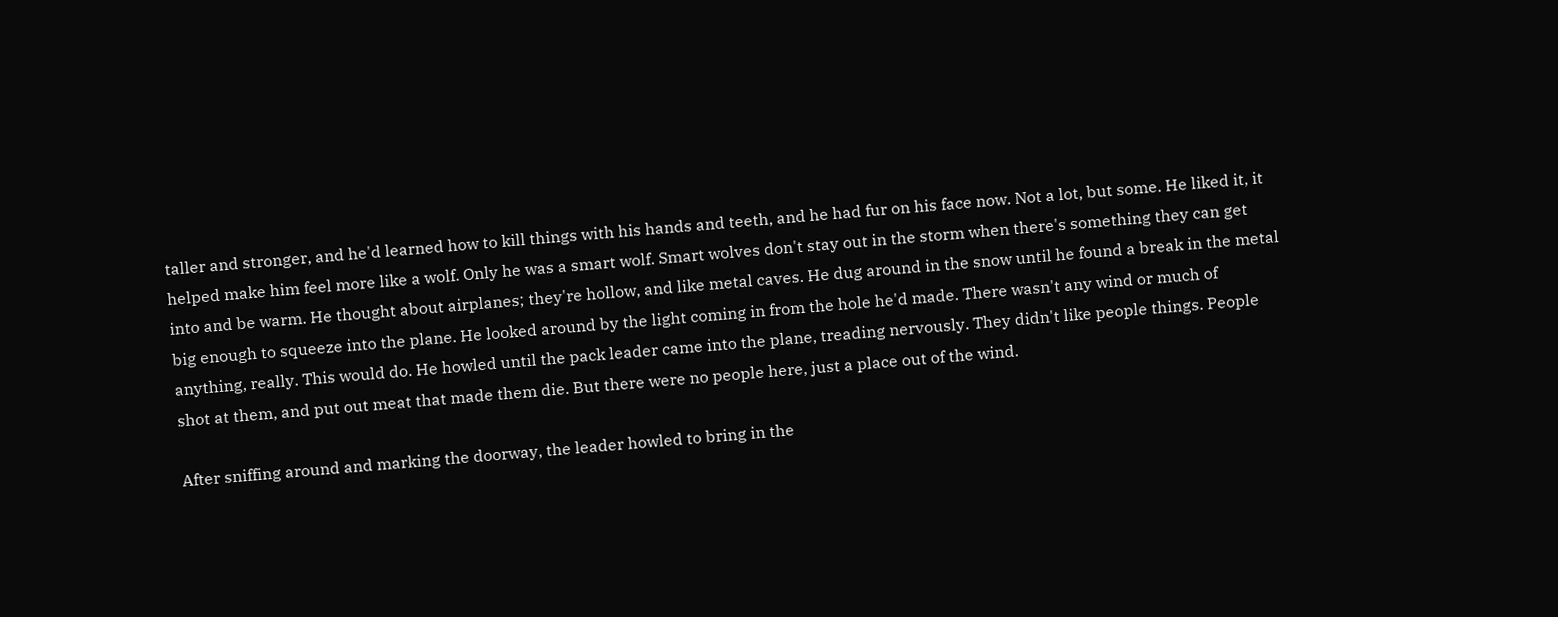taller and stronger, and he'd learned how to kill things with his hands and teeth, and he had fur on his face now. Not a lot, but some. He liked it, it helped make him feel more like a wolf. Only he was a smart wolf. Smart wolves don't stay out in the storm when there's something they can get into and be warm. He thought about airplanes; they're hollow, and like metal caves. He dug around in the snow until he found a break in the metal big enough to squeeze into the plane. He looked around by the light coming in from the hole he'd made. There wasn't any wind or much of anything, really. This would do. He howled until the pack leader came into the plane, treading nervously. They didn't like people things. People shot at them, and put out meat that made them die. But there were no people here, just a place out of the wind.

After sniffing around and marking the doorway, the leader howled to bring in the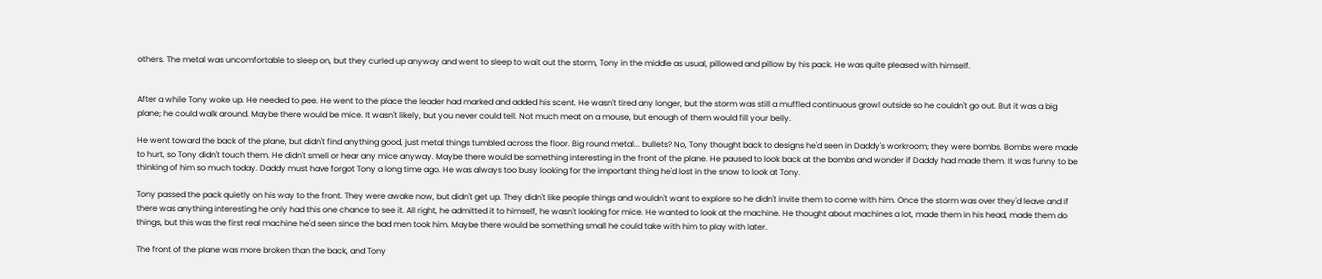others. The metal was uncomfortable to sleep on, but they curled up anyway and went to sleep to wait out the storm, Tony in the middle as usual, pillowed and pillow by his pack. He was quite pleased with himself.


After a while Tony woke up. He needed to pee. He went to the place the leader had marked and added his scent. He wasn't tired any longer, but the storm was still a muffled continuous growl outside so he couldn't go out. But it was a big plane; he could walk around. Maybe there would be mice. It wasn't likely, but you never could tell. Not much meat on a mouse, but enough of them would fill your belly.

He went toward the back of the plane, but didn't find anything good, just metal things tumbled across the floor. Big round metal... bullets? No, Tony thought back to designs he'd seen in Daddy's workroom; they were bombs. Bombs were made to hurt, so Tony didn't touch them. He didn't smell or hear any mice anyway. Maybe there would be something interesting in the front of the plane. He paused to look back at the bombs and wonder if Daddy had made them. It was funny to be thinking of him so much today. Daddy must have forgot Tony a long time ago. He was always too busy looking for the important thing he'd lost in the snow to look at Tony.

Tony passed the pack quietly on his way to the front. They were awake now, but didn't get up. They didn't like people things and wouldn't want to explore so he didn't invite them to come with him. Once the storm was over they'd leave and if there was anything interesting he only had this one chance to see it. All right, he admitted it to himself, he wasn't looking for mice. He wanted to look at the machine. He thought about machines a lot, made them in his head, made them do things, but this was the first real machine he'd seen since the bad men took him. Maybe there would be something small he could take with him to play with later.

The front of the plane was more broken than the back, and Tony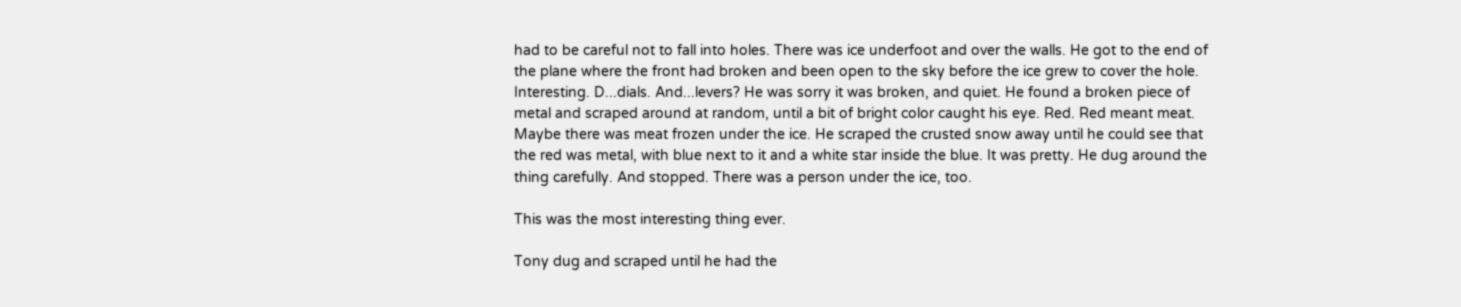had to be careful not to fall into holes. There was ice underfoot and over the walls. He got to the end of the plane where the front had broken and been open to the sky before the ice grew to cover the hole. Interesting. D...dials. And...levers? He was sorry it was broken, and quiet. He found a broken piece of metal and scraped around at random, until a bit of bright color caught his eye. Red. Red meant meat. Maybe there was meat frozen under the ice. He scraped the crusted snow away until he could see that the red was metal, with blue next to it and a white star inside the blue. It was pretty. He dug around the thing carefully. And stopped. There was a person under the ice, too.

This was the most interesting thing ever.

Tony dug and scraped until he had the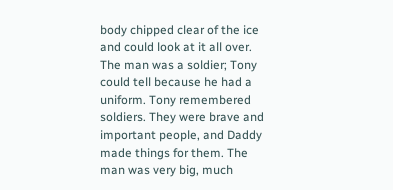body chipped clear of the ice and could look at it all over. The man was a soldier; Tony could tell because he had a uniform. Tony remembered soldiers. They were brave and important people, and Daddy made things for them. The man was very big, much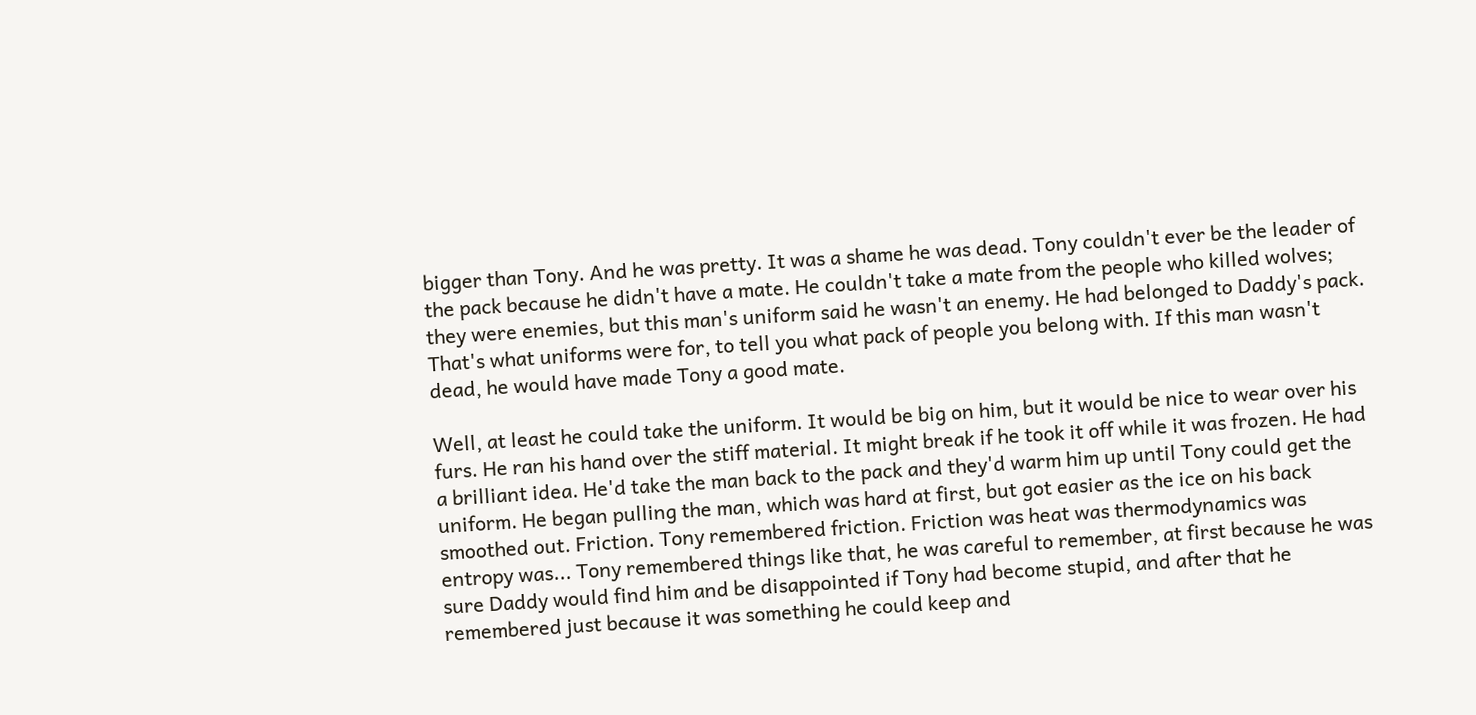bigger than Tony. And he was pretty. It was a shame he was dead. Tony couldn't ever be the leader of the pack because he didn't have a mate. He couldn't take a mate from the people who killed wolves; they were enemies, but this man's uniform said he wasn't an enemy. He had belonged to Daddy's pack. That's what uniforms were for, to tell you what pack of people you belong with. If this man wasn't dead, he would have made Tony a good mate.

Well, at least he could take the uniform. It would be big on him, but it would be nice to wear over his furs. He ran his hand over the stiff material. It might break if he took it off while it was frozen. He had a brilliant idea. He'd take the man back to the pack and they'd warm him up until Tony could get the uniform. He began pulling the man, which was hard at first, but got easier as the ice on his back smoothed out. Friction. Tony remembered friction. Friction was heat was thermodynamics was entropy was... Tony remembered things like that, he was careful to remember, at first because he was sure Daddy would find him and be disappointed if Tony had become stupid, and after that he remembered just because it was something he could keep and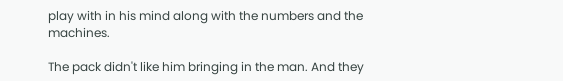play with in his mind along with the numbers and the machines.

The pack didn't like him bringing in the man. And they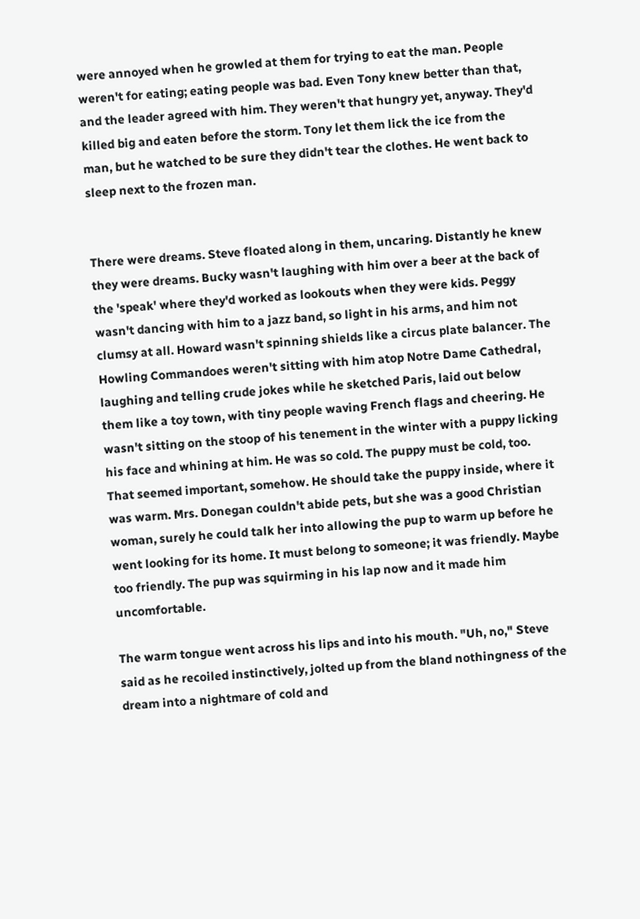were annoyed when he growled at them for trying to eat the man. People weren't for eating; eating people was bad. Even Tony knew better than that, and the leader agreed with him. They weren't that hungry yet, anyway. They'd killed big and eaten before the storm. Tony let them lick the ice from the man, but he watched to be sure they didn't tear the clothes. He went back to sleep next to the frozen man.


There were dreams. Steve floated along in them, uncaring. Distantly he knew they were dreams. Bucky wasn't laughing with him over a beer at the back of the 'speak' where they'd worked as lookouts when they were kids. Peggy wasn't dancing with him to a jazz band, so light in his arms, and him not clumsy at all. Howard wasn't spinning shields like a circus plate balancer. The Howling Commandoes weren't sitting with him atop Notre Dame Cathedral, laughing and telling crude jokes while he sketched Paris, laid out below them like a toy town, with tiny people waving French flags and cheering. He wasn't sitting on the stoop of his tenement in the winter with a puppy licking his face and whining at him. He was so cold. The puppy must be cold, too. That seemed important, somehow. He should take the puppy inside, where it was warm. Mrs. Donegan couldn't abide pets, but she was a good Christian woman, surely he could talk her into allowing the pup to warm up before he went looking for its home. It must belong to someone; it was friendly. Maybe too friendly. The pup was squirming in his lap now and it made him uncomfortable.

The warm tongue went across his lips and into his mouth. "Uh, no," Steve said as he recoiled instinctively, jolted up from the bland nothingness of the dream into a nightmare of cold and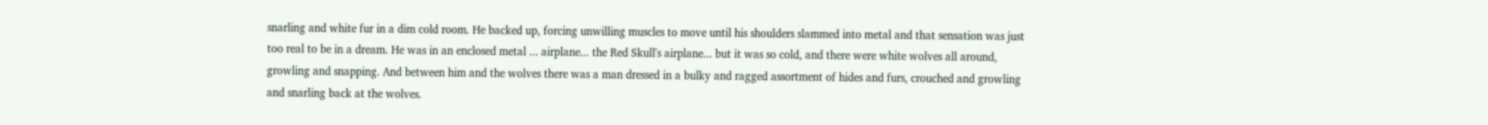snarling and white fur in a dim cold room. He backed up, forcing unwilling muscles to move until his shoulders slammed into metal and that sensation was just too real to be in a dream. He was in an enclosed metal ... airplane... the Red Skull's airplane... but it was so cold, and there were white wolves all around, growling and snapping. And between him and the wolves there was a man dressed in a bulky and ragged assortment of hides and furs, crouched and growling and snarling back at the wolves.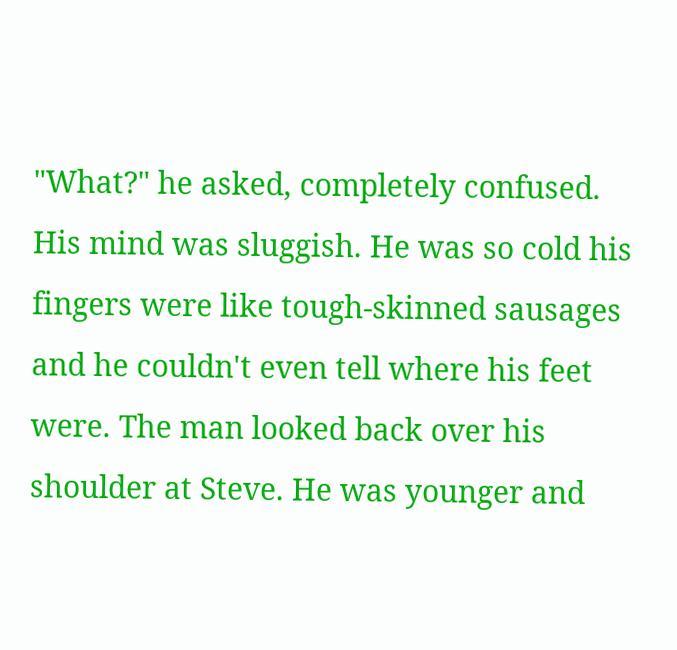"What?" he asked, completely confused. His mind was sluggish. He was so cold his fingers were like tough-skinned sausages and he couldn't even tell where his feet were. The man looked back over his shoulder at Steve. He was younger and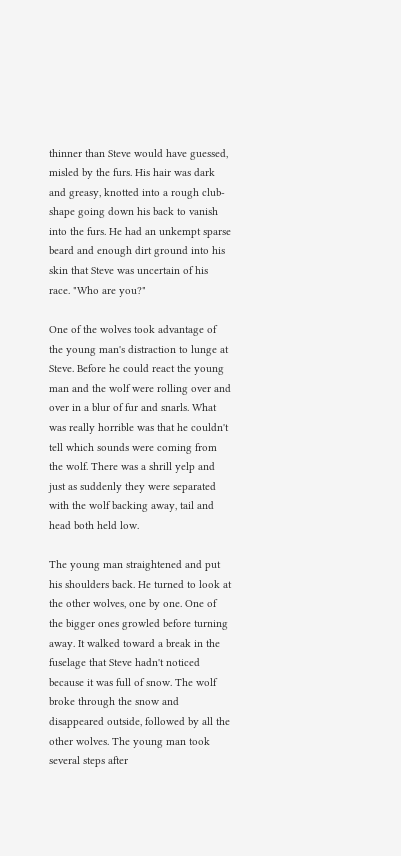thinner than Steve would have guessed, misled by the furs. His hair was dark and greasy, knotted into a rough club-shape going down his back to vanish into the furs. He had an unkempt sparse beard and enough dirt ground into his skin that Steve was uncertain of his race. "Who are you?"

One of the wolves took advantage of the young man's distraction to lunge at Steve. Before he could react the young man and the wolf were rolling over and over in a blur of fur and snarls. What was really horrible was that he couldn't tell which sounds were coming from the wolf. There was a shrill yelp and just as suddenly they were separated with the wolf backing away, tail and head both held low.

The young man straightened and put his shoulders back. He turned to look at the other wolves, one by one. One of the bigger ones growled before turning away. It walked toward a break in the fuselage that Steve hadn't noticed because it was full of snow. The wolf broke through the snow and disappeared outside, followed by all the other wolves. The young man took several steps after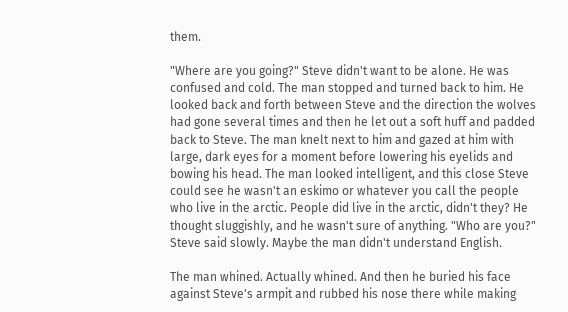them.

"Where are you going?" Steve didn't want to be alone. He was confused and cold. The man stopped and turned back to him. He looked back and forth between Steve and the direction the wolves had gone several times and then he let out a soft huff and padded back to Steve. The man knelt next to him and gazed at him with large, dark eyes for a moment before lowering his eyelids and bowing his head. The man looked intelligent, and this close Steve could see he wasn't an eskimo or whatever you call the people who live in the arctic. People did live in the arctic, didn't they? He thought sluggishly, and he wasn't sure of anything. "Who are you?" Steve said slowly. Maybe the man didn't understand English.

The man whined. Actually whined. And then he buried his face against Steve's armpit and rubbed his nose there while making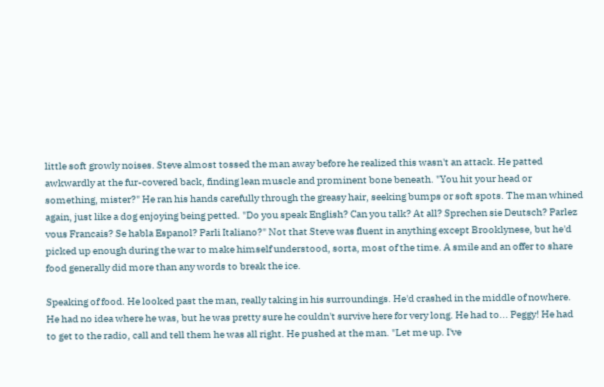little soft growly noises. Steve almost tossed the man away before he realized this wasn't an attack. He patted awkwardly at the fur-covered back, finding lean muscle and prominent bone beneath. "You hit your head or something, mister?" He ran his hands carefully through the greasy hair, seeking bumps or soft spots. The man whined again, just like a dog enjoying being petted. "Do you speak English? Can you talk? At all? Sprechen sie Deutsch? Parlez vous Francais? Se habla Espanol? Parli Italiano?" Not that Steve was fluent in anything except Brooklynese, but he'd picked up enough during the war to make himself understood, sorta, most of the time. A smile and an offer to share food generally did more than any words to break the ice.

Speaking of food. He looked past the man, really taking in his surroundings. He'd crashed in the middle of nowhere. He had no idea where he was, but he was pretty sure he couldn't survive here for very long. He had to... Peggy! He had to get to the radio, call and tell them he was all right. He pushed at the man. "Let me up. I've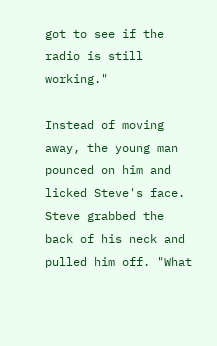got to see if the radio is still working."

Instead of moving away, the young man pounced on him and licked Steve's face. Steve grabbed the back of his neck and pulled him off. "What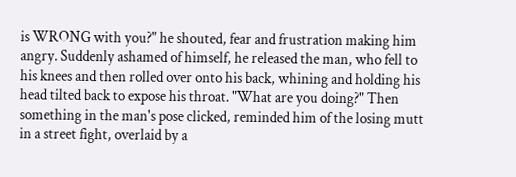is WRONG with you?" he shouted, fear and frustration making him angry. Suddenly ashamed of himself, he released the man, who fell to his knees and then rolled over onto his back, whining and holding his head tilted back to expose his throat. "What are you doing?" Then something in the man's pose clicked, reminded him of the losing mutt in a street fight, overlaid by a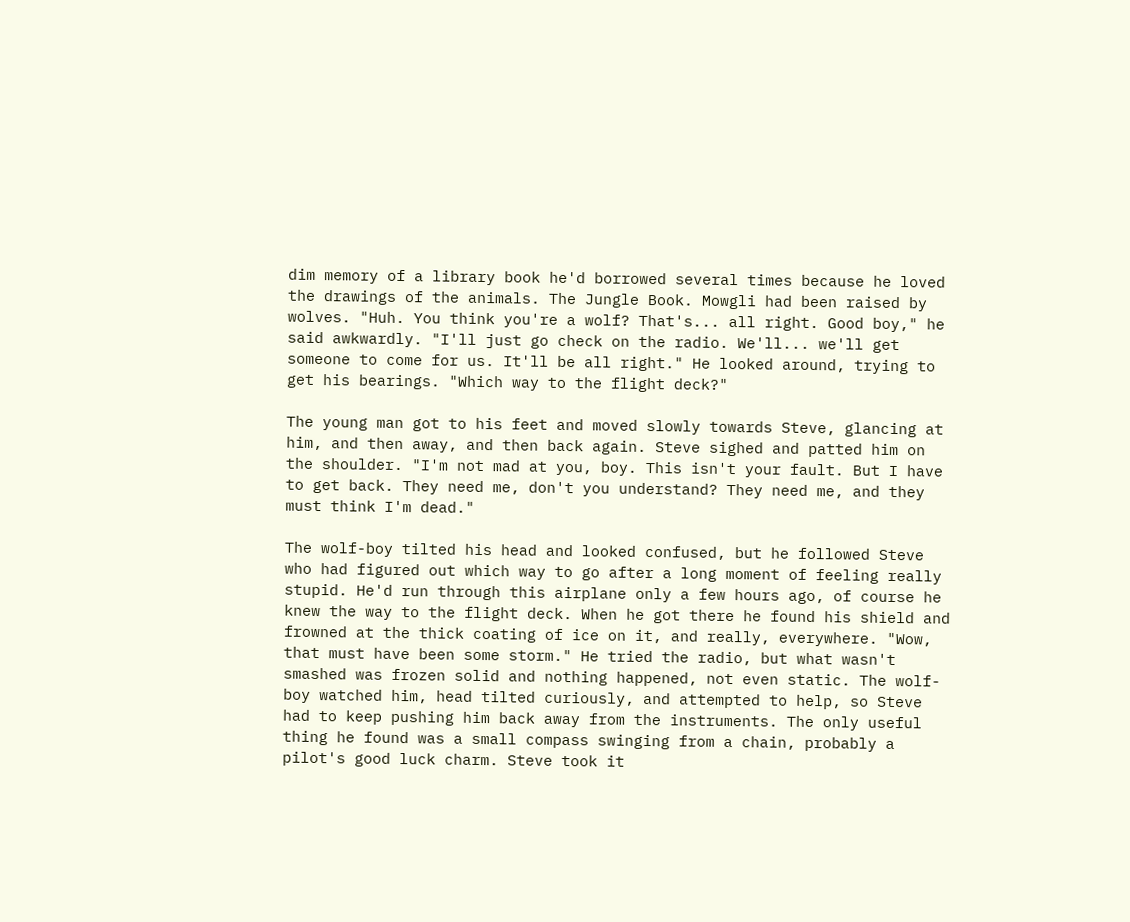dim memory of a library book he'd borrowed several times because he loved the drawings of the animals. The Jungle Book. Mowgli had been raised by wolves. "Huh. You think you're a wolf? That's... all right. Good boy," he said awkwardly. "I'll just go check on the radio. We'll... we'll get someone to come for us. It'll be all right." He looked around, trying to get his bearings. "Which way to the flight deck?"

The young man got to his feet and moved slowly towards Steve, glancing at him, and then away, and then back again. Steve sighed and patted him on the shoulder. "I'm not mad at you, boy. This isn't your fault. But I have to get back. They need me, don't you understand? They need me, and they must think I'm dead."

The wolf-boy tilted his head and looked confused, but he followed Steve who had figured out which way to go after a long moment of feeling really stupid. He'd run through this airplane only a few hours ago, of course he knew the way to the flight deck. When he got there he found his shield and frowned at the thick coating of ice on it, and really, everywhere. "Wow, that must have been some storm." He tried the radio, but what wasn't smashed was frozen solid and nothing happened, not even static. The wolf-boy watched him, head tilted curiously, and attempted to help, so Steve had to keep pushing him back away from the instruments. The only useful thing he found was a small compass swinging from a chain, probably a pilot's good luck charm. Steve took it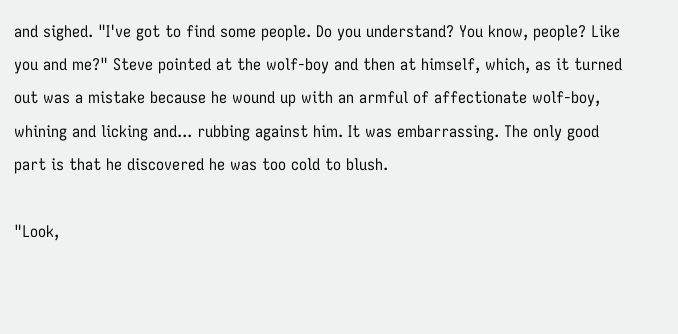and sighed. "I've got to find some people. Do you understand? You know, people? Like you and me?" Steve pointed at the wolf-boy and then at himself, which, as it turned out was a mistake because he wound up with an armful of affectionate wolf-boy, whining and licking and... rubbing against him. It was embarrassing. The only good part is that he discovered he was too cold to blush.

"Look,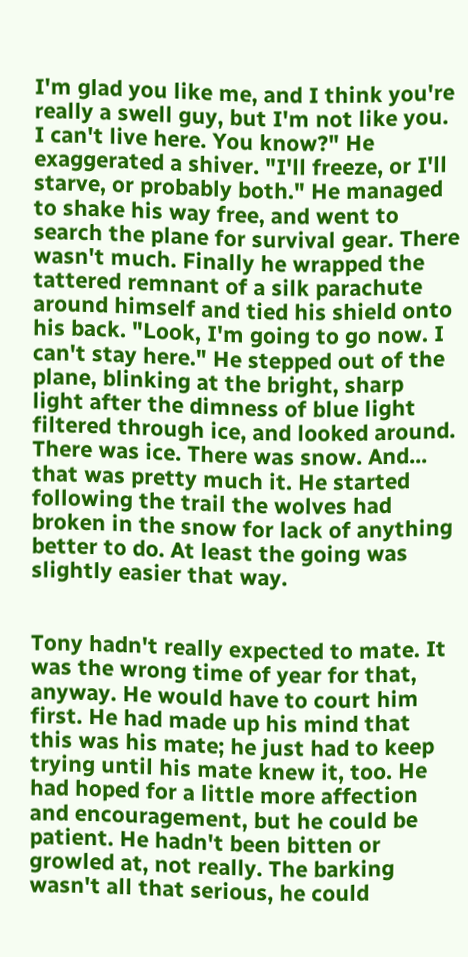I'm glad you like me, and I think you're really a swell guy, but I'm not like you. I can't live here. You know?" He exaggerated a shiver. "I'll freeze, or I'll starve, or probably both." He managed to shake his way free, and went to search the plane for survival gear. There wasn't much. Finally he wrapped the tattered remnant of a silk parachute around himself and tied his shield onto his back. "Look, I'm going to go now. I can't stay here." He stepped out of the plane, blinking at the bright, sharp light after the dimness of blue light filtered through ice, and looked around. There was ice. There was snow. And... that was pretty much it. He started following the trail the wolves had broken in the snow for lack of anything better to do. At least the going was slightly easier that way.


Tony hadn't really expected to mate. It was the wrong time of year for that, anyway. He would have to court him first. He had made up his mind that this was his mate; he just had to keep trying until his mate knew it, too. He had hoped for a little more affection and encouragement, but he could be patient. He hadn't been bitten or growled at, not really. The barking wasn't all that serious, he could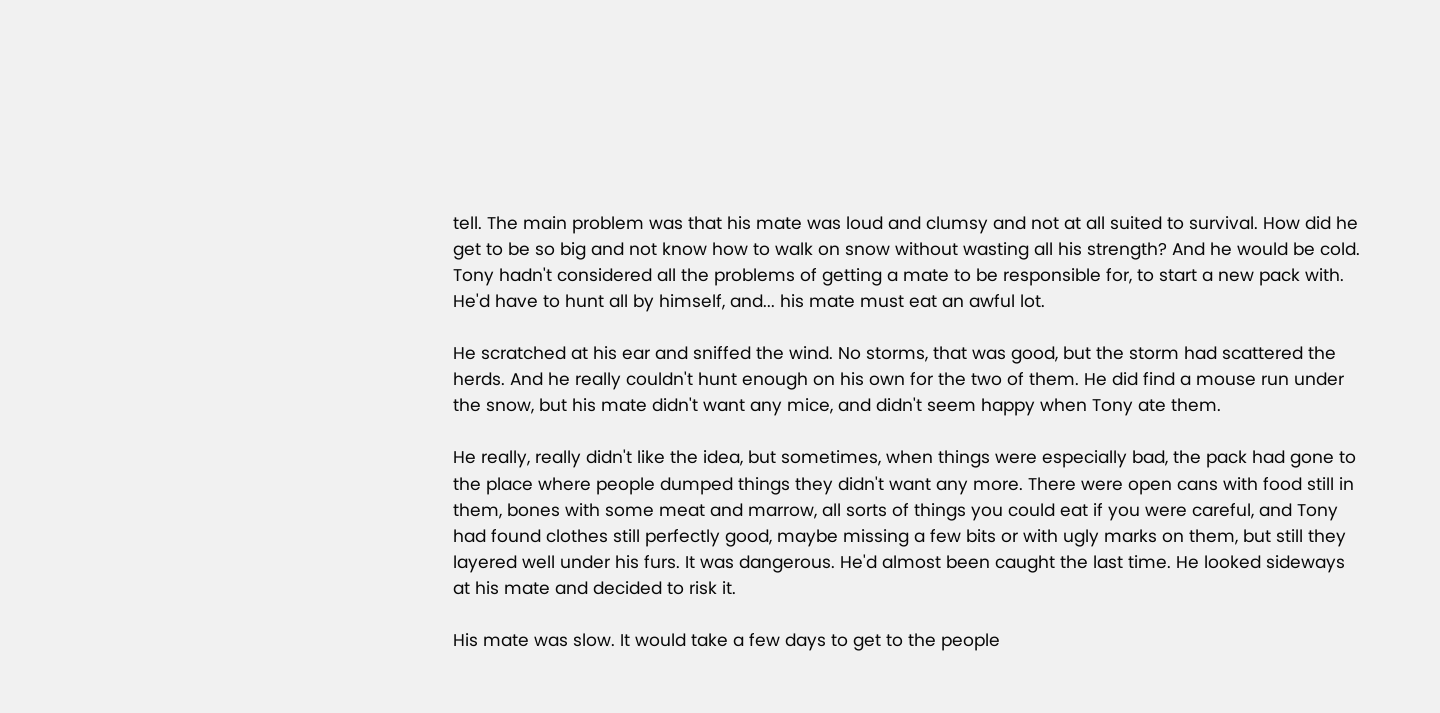tell. The main problem was that his mate was loud and clumsy and not at all suited to survival. How did he get to be so big and not know how to walk on snow without wasting all his strength? And he would be cold. Tony hadn't considered all the problems of getting a mate to be responsible for, to start a new pack with. He'd have to hunt all by himself, and... his mate must eat an awful lot.

He scratched at his ear and sniffed the wind. No storms, that was good, but the storm had scattered the herds. And he really couldn't hunt enough on his own for the two of them. He did find a mouse run under the snow, but his mate didn't want any mice, and didn't seem happy when Tony ate them.

He really, really didn't like the idea, but sometimes, when things were especially bad, the pack had gone to the place where people dumped things they didn't want any more. There were open cans with food still in them, bones with some meat and marrow, all sorts of things you could eat if you were careful, and Tony had found clothes still perfectly good, maybe missing a few bits or with ugly marks on them, but still they layered well under his furs. It was dangerous. He'd almost been caught the last time. He looked sideways at his mate and decided to risk it.

His mate was slow. It would take a few days to get to the people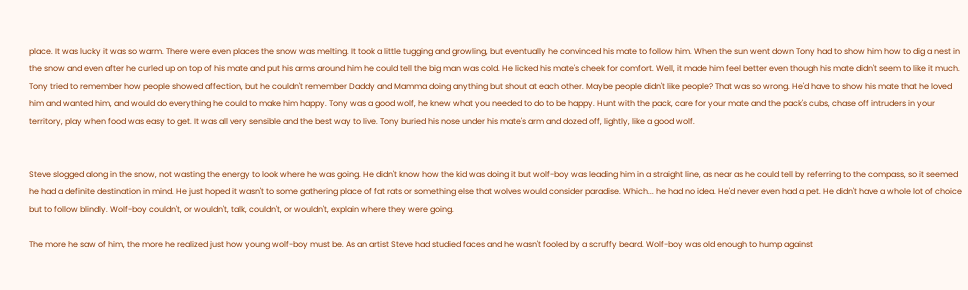place. It was lucky it was so warm. There were even places the snow was melting. It took a little tugging and growling, but eventually he convinced his mate to follow him. When the sun went down Tony had to show him how to dig a nest in the snow and even after he curled up on top of his mate and put his arms around him he could tell the big man was cold. He licked his mate's cheek for comfort. Well, it made him feel better even though his mate didn't seem to like it much. Tony tried to remember how people showed affection, but he couldn't remember Daddy and Mamma doing anything but shout at each other. Maybe people didn't like people? That was so wrong. He'd have to show his mate that he loved him and wanted him, and would do everything he could to make him happy. Tony was a good wolf, he knew what you needed to do to be happy. Hunt with the pack, care for your mate and the pack's cubs, chase off intruders in your territory, play when food was easy to get. It was all very sensible and the best way to live. Tony buried his nose under his mate's arm and dozed off, lightly, like a good wolf.


Steve slogged along in the snow, not wasting the energy to look where he was going. He didn't know how the kid was doing it but wolf-boy was leading him in a straight line, as near as he could tell by referring to the compass, so it seemed he had a definite destination in mind. He just hoped it wasn't to some gathering place of fat rats or something else that wolves would consider paradise. Which... he had no idea. He'd never even had a pet. He didn't have a whole lot of choice but to follow blindly. Wolf-boy couldn't, or wouldn't, talk, couldn't, or wouldn't, explain where they were going.

The more he saw of him, the more he realized just how young wolf-boy must be. As an artist Steve had studied faces and he wasn't fooled by a scruffy beard. Wolf-boy was old enough to hump against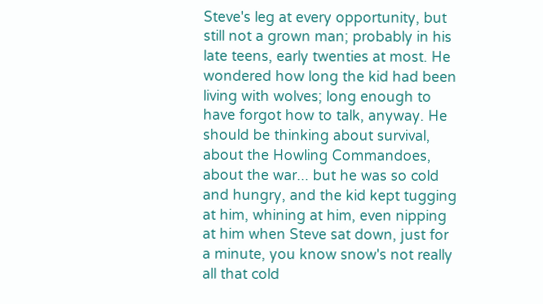Steve's leg at every opportunity, but still not a grown man; probably in his late teens, early twenties at most. He wondered how long the kid had been living with wolves; long enough to have forgot how to talk, anyway. He should be thinking about survival, about the Howling Commandoes, about the war... but he was so cold and hungry, and the kid kept tugging at him, whining at him, even nipping at him when Steve sat down, just for a minute, you know snow's not really all that cold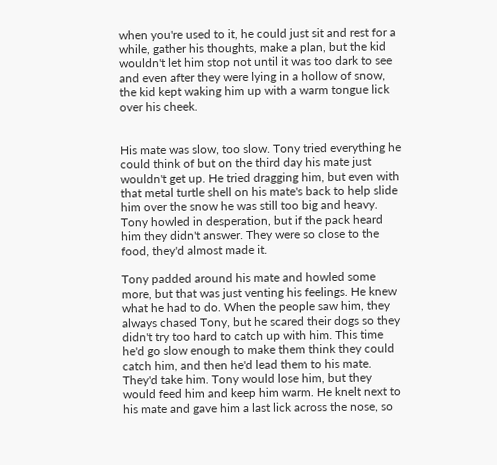when you're used to it, he could just sit and rest for a while, gather his thoughts, make a plan, but the kid wouldn't let him stop not until it was too dark to see and even after they were lying in a hollow of snow, the kid kept waking him up with a warm tongue lick over his cheek.


His mate was slow, too slow. Tony tried everything he could think of but on the third day his mate just wouldn't get up. He tried dragging him, but even with that metal turtle shell on his mate's back to help slide him over the snow he was still too big and heavy. Tony howled in desperation, but if the pack heard him they didn't answer. They were so close to the food, they'd almost made it.

Tony padded around his mate and howled some more, but that was just venting his feelings. He knew what he had to do. When the people saw him, they always chased Tony, but he scared their dogs so they didn't try too hard to catch up with him. This time he'd go slow enough to make them think they could catch him, and then he'd lead them to his mate. They'd take him. Tony would lose him, but they would feed him and keep him warm. He knelt next to his mate and gave him a last lick across the nose, so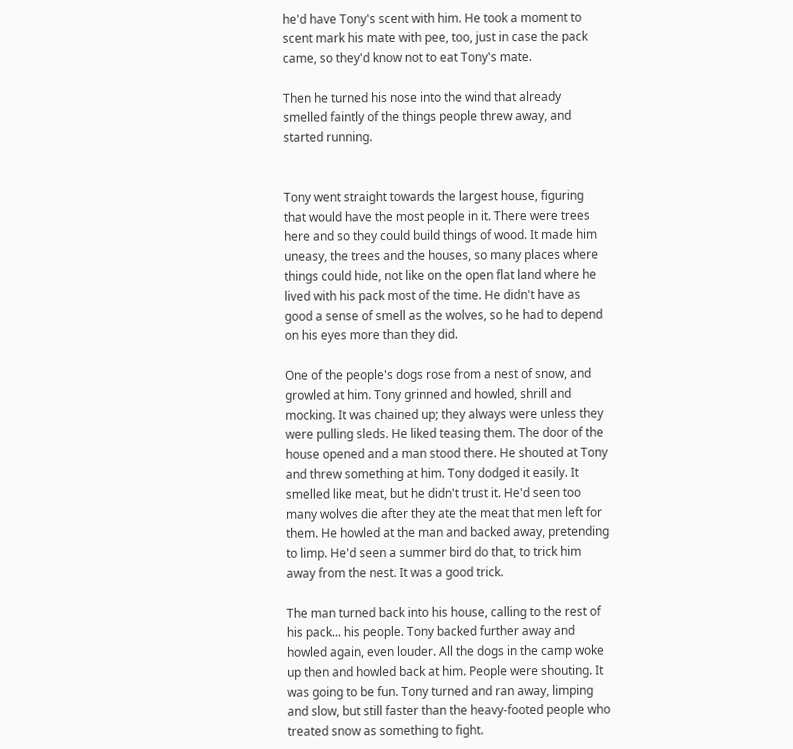he'd have Tony's scent with him. He took a moment to scent mark his mate with pee, too, just in case the pack came, so they'd know not to eat Tony's mate.

Then he turned his nose into the wind that already smelled faintly of the things people threw away, and started running.


Tony went straight towards the largest house, figuring that would have the most people in it. There were trees here and so they could build things of wood. It made him uneasy, the trees and the houses, so many places where things could hide, not like on the open flat land where he lived with his pack most of the time. He didn't have as good a sense of smell as the wolves, so he had to depend on his eyes more than they did.

One of the people's dogs rose from a nest of snow, and growled at him. Tony grinned and howled, shrill and mocking. It was chained up; they always were unless they were pulling sleds. He liked teasing them. The door of the house opened and a man stood there. He shouted at Tony and threw something at him. Tony dodged it easily. It smelled like meat, but he didn't trust it. He'd seen too many wolves die after they ate the meat that men left for them. He howled at the man and backed away, pretending to limp. He'd seen a summer bird do that, to trick him away from the nest. It was a good trick.

The man turned back into his house, calling to the rest of his pack... his people. Tony backed further away and howled again, even louder. All the dogs in the camp woke up then and howled back at him. People were shouting. It was going to be fun. Tony turned and ran away, limping and slow, but still faster than the heavy-footed people who treated snow as something to fight.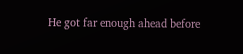He got far enough ahead before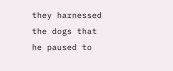they harnessed the dogs that he paused to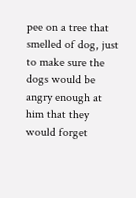pee on a tree that smelled of dog, just to make sure the dogs would be angry enough at him that they would forget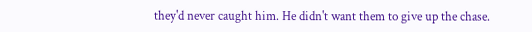they'd never caught him. He didn't want them to give up the chase.